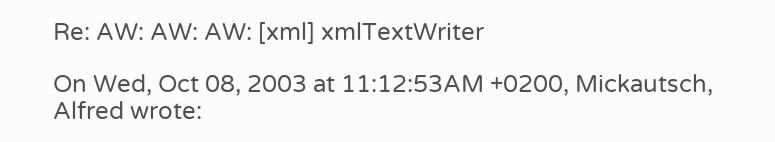Re: AW: AW: AW: [xml] xmlTextWriter

On Wed, Oct 08, 2003 at 11:12:53AM +0200, Mickautsch, Alfred wrote: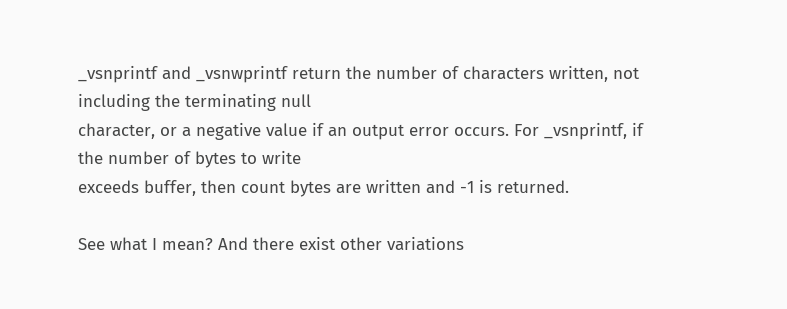_vsnprintf and _vsnwprintf return the number of characters written, not including the terminating null
character, or a negative value if an output error occurs. For _vsnprintf, if the number of bytes to write
exceeds buffer, then count bytes are written and -1 is returned.

See what I mean? And there exist other variations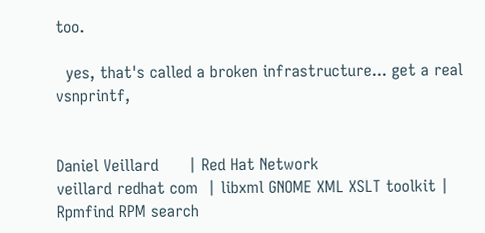too.

  yes, that's called a broken infrastructure... get a real vsnprintf,


Daniel Veillard      | Red Hat Network
veillard redhat com  | libxml GNOME XML XSLT toolkit | Rpmfind RPM search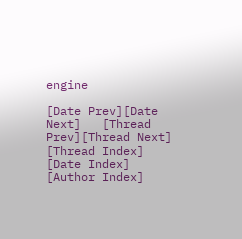engine

[Date Prev][Date Next]   [Thread Prev][Thread Next]   [Thread Index] [Date Index] [Author Index]